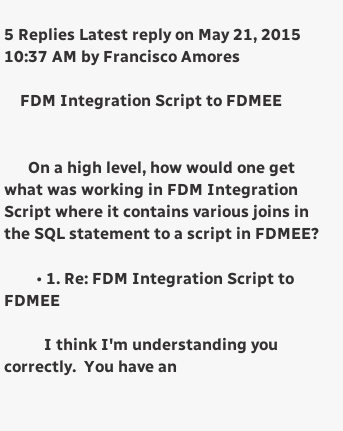5 Replies Latest reply on May 21, 2015 10:37 AM by Francisco Amores

    FDM Integration Script to FDMEE


      On a high level, how would one get what was working in FDM Integration Script where it contains various joins in the SQL statement to a script in FDMEE?

        • 1. Re: FDM Integration Script to FDMEE

          I think I'm understanding you correctly.  You have an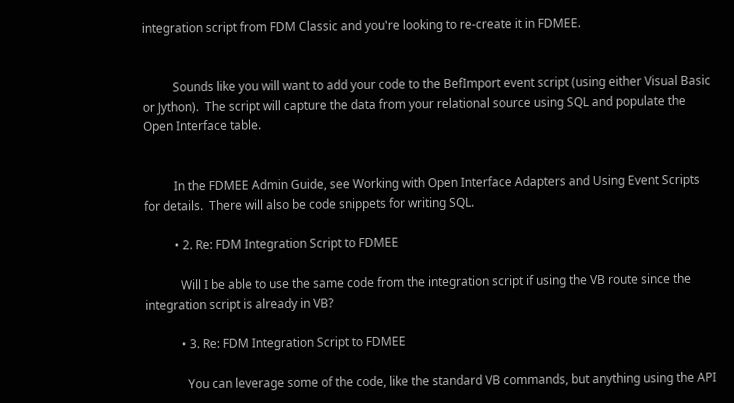integration script from FDM Classic and you're looking to re-create it in FDMEE.


          Sounds like you will want to add your code to the BefImport event script (using either Visual Basic or Jython).  The script will capture the data from your relational source using SQL and populate the Open Interface table.


          In the FDMEE Admin Guide, see Working with Open Interface Adapters and Using Event Scripts for details.  There will also be code snippets for writing SQL.

          • 2. Re: FDM Integration Script to FDMEE

            Will I be able to use the same code from the integration script if using the VB route since the integration script is already in VB?

            • 3. Re: FDM Integration Script to FDMEE

              You can leverage some of the code, like the standard VB commands, but anything using the API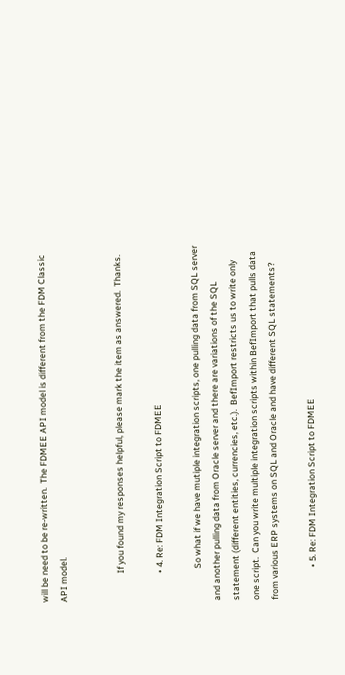will be need to be re-written.  The FDMEE API model is different from the FDM Classic API model.


              If you found my responses helpful, please mark the item as answered.  Thanks.

              • 4. Re: FDM Integration Script to FDMEE

                So what if we have mutiple integration scripts, one pulling data from SQL server and another pulling data from Oracle server and there are variations of the SQL statement (different entities, currencies, etc.).  BefImport restricts us to write only one script.  Can you write multiple integration scripts within BefImport that pulls data from various ERP systems on SQL and Oracle and have different SQL statements?

                • 5. Re: FDM Integration Script to FDMEE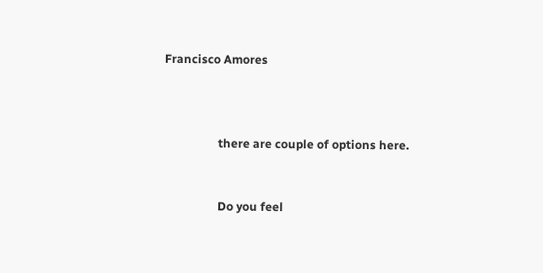Francisco Amores



                  there are couple of options here.


                  Do you feel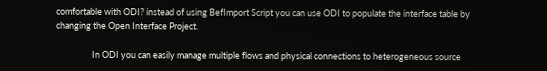comfortable with ODI? instead of using BefImport Script you can use ODI to populate the interface table by changing the Open Interface Project.

                  In ODI you can easily manage multiple flows and physical connections to heterogeneous source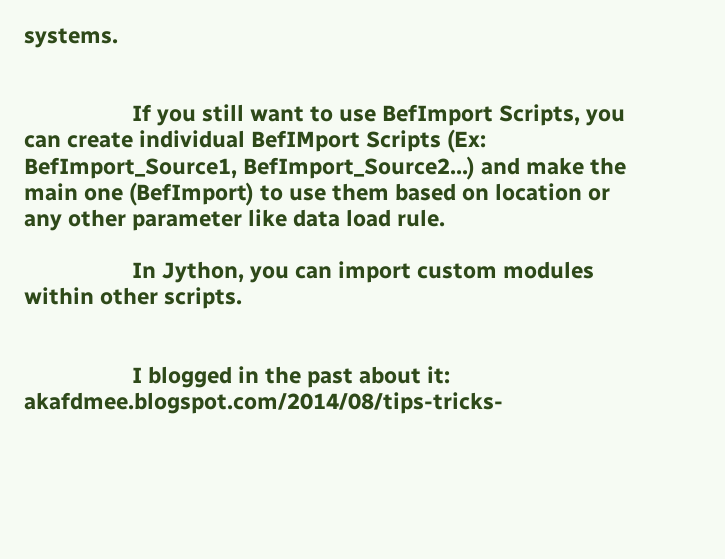systems.


                  If you still want to use BefImport Scripts, you can create individual BefIMport Scripts (Ex: BefImport_Source1, BefImport_Source2...) and make the main one (BefImport) to use them based on location or any other parameter like data load rule.

                  In Jython, you can import custom modules within other scripts.


                  I blogged in the past about it: akafdmee.blogspot.com/2014/08/tips-tricks-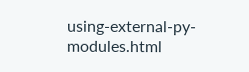using-external-py-modules.html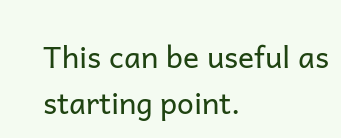This can be useful as starting point.